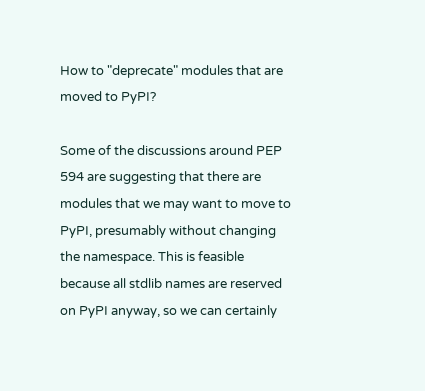How to "deprecate" modules that are moved to PyPI?

Some of the discussions around PEP 594 are suggesting that there are modules that we may want to move to PyPI, presumably without changing the namespace. This is feasible because all stdlib names are reserved on PyPI anyway, so we can certainly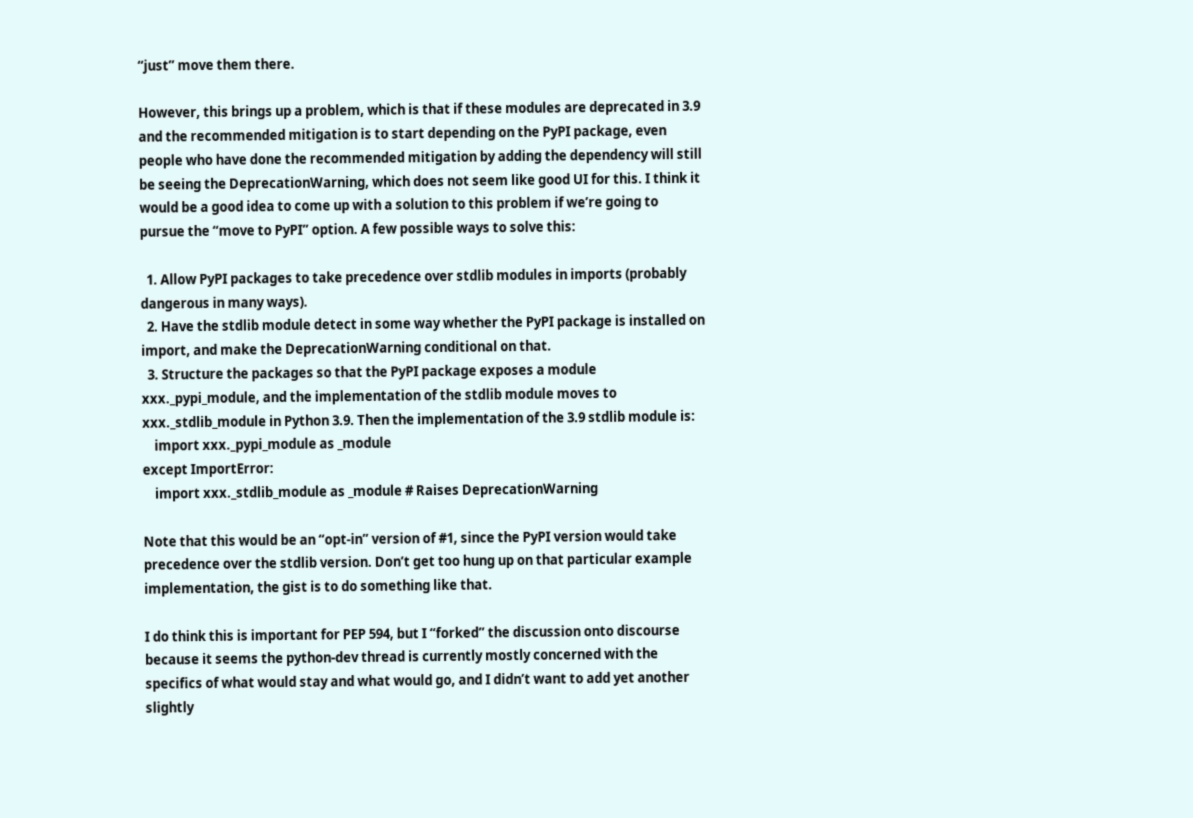“just” move them there.

However, this brings up a problem, which is that if these modules are deprecated in 3.9 and the recommended mitigation is to start depending on the PyPI package, even people who have done the recommended mitigation by adding the dependency will still be seeing the DeprecationWarning, which does not seem like good UI for this. I think it would be a good idea to come up with a solution to this problem if we’re going to pursue the “move to PyPI” option. A few possible ways to solve this:

  1. Allow PyPI packages to take precedence over stdlib modules in imports (probably dangerous in many ways).
  2. Have the stdlib module detect in some way whether the PyPI package is installed on import, and make the DeprecationWarning conditional on that.
  3. Structure the packages so that the PyPI package exposes a module xxx._pypi_module, and the implementation of the stdlib module moves to xxx._stdlib_module in Python 3.9. Then the implementation of the 3.9 stdlib module is:
    import xxx._pypi_module as _module
except ImportError:
    import xxx._stdlib_module as _module # Raises DeprecationWarning

Note that this would be an “opt-in” version of #1, since the PyPI version would take precedence over the stdlib version. Don’t get too hung up on that particular example implementation, the gist is to do something like that.

I do think this is important for PEP 594, but I “forked” the discussion onto discourse because it seems the python-dev thread is currently mostly concerned with the specifics of what would stay and what would go, and I didn’t want to add yet another slightly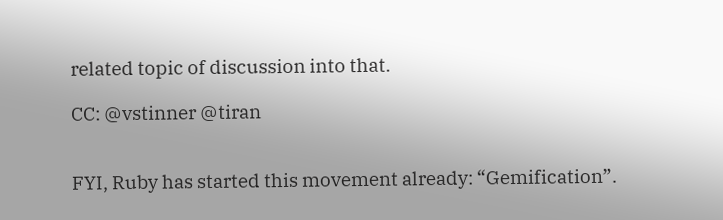related topic of discussion into that.

CC: @vstinner @tiran


FYI, Ruby has started this movement already: “Gemification”.